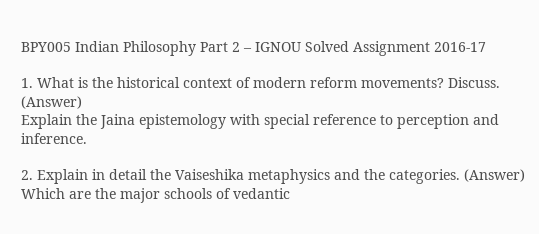BPY005 Indian Philosophy Part 2 – IGNOU Solved Assignment 2016-17

1. What is the historical context of modern reform movements? Discuss. (Answer)
Explain the Jaina epistemology with special reference to perception and inference.

2. Explain in detail the Vaiseshika metaphysics and the categories. (Answer)
Which are the major schools of vedantic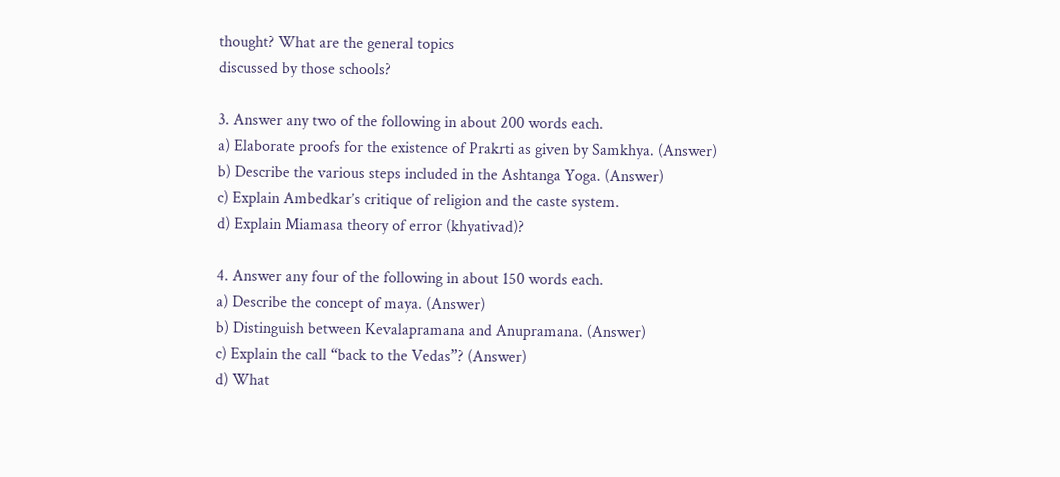thought? What are the general topics
discussed by those schools?

3. Answer any two of the following in about 200 words each.
a) Elaborate proofs for the existence of Prakrti as given by Samkhya. (Answer)
b) Describe the various steps included in the Ashtanga Yoga. (Answer)
c) Explain Ambedkar’s critique of religion and the caste system.
d) Explain Miamasa theory of error (khyativad)?

4. Answer any four of the following in about 150 words each.
a) Describe the concept of maya. (Answer)
b) Distinguish between Kevalapramana and Anupramana. (Answer)
c) Explain the call “back to the Vedas”? (Answer)
d) What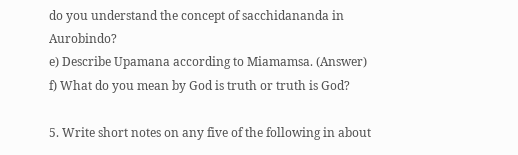do you understand the concept of sacchidananda in Aurobindo?
e) Describe Upamana according to Miamamsa. (Answer)
f) What do you mean by God is truth or truth is God?

5. Write short notes on any five of the following in about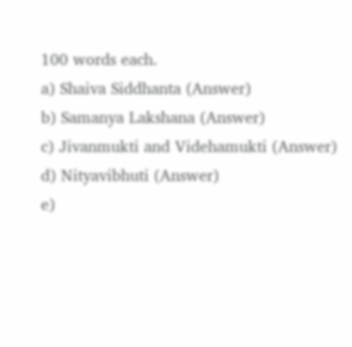100 words each.
a) Shaiva Siddhanta (Answer)
b) Samanya Lakshana (Answer)
c) Jivanmukti and Videhamukti (Answer)
d) Nityavibhuti (Answer)
e)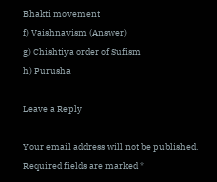Bhakti movement
f) Vaishnavism (Answer)
g) Chishtiya order of Sufism
h) Purusha

Leave a Reply

Your email address will not be published. Required fields are marked *